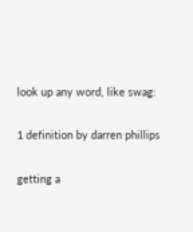look up any word, like swag:

1 definition by darren phillips

getting a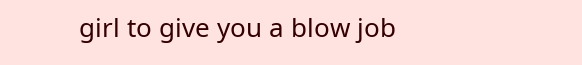girl to give you a blow job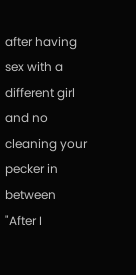after having sex with a different girl and no cleaning your pecker in between
"After I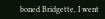boned Bridgette, I went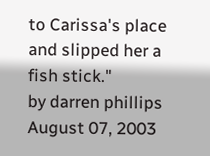to Carissa's place and slipped her a fish stick."
by darren phillips August 07, 2003